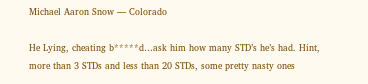Michael Aaron Snow — Colorado

He Lying, cheating b*****d…ask him how many STD’s he’s had. Hint, more than 3 STDs and less than 20 STDs, some pretty nasty ones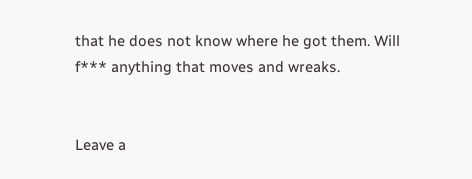that he does not know where he got them. Will f*** anything that moves and wreaks.


Leave a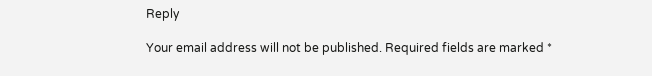Reply

Your email address will not be published. Required fields are marked *